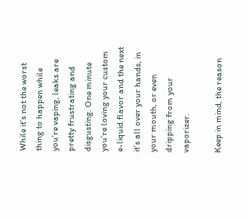While it’s not the worst thing to happen while you’re vaping, leaks are pretty frustrating and disgusting. One minute you’re loving your custom e-liquid flavor and the next it’s all over your hands, in your mouth, or even dripping from your vaporizer.

Keep in mind, the reason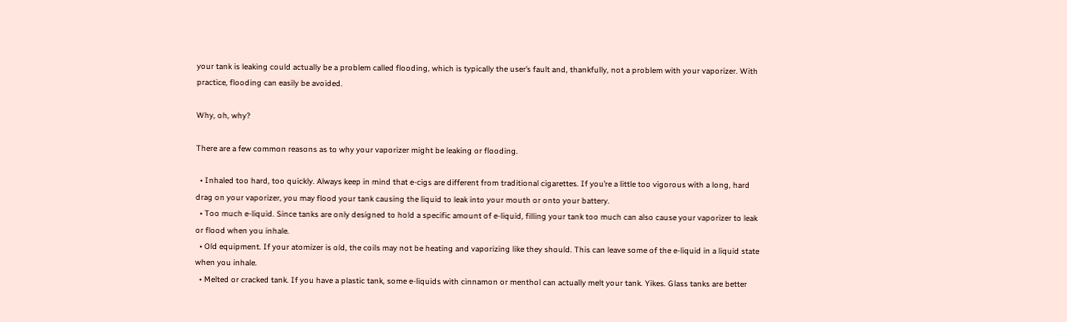your tank is leaking could actually be a problem called flooding, which is typically the user’s fault and, thankfully, not a problem with your vaporizer. With practice, flooding can easily be avoided.

Why, oh, why?

There are a few common reasons as to why your vaporizer might be leaking or flooding.

  • Inhaled too hard, too quickly. Always keep in mind that e-cigs are different from traditional cigarettes. If you’re a little too vigorous with a long, hard drag on your vaporizer, you may flood your tank causing the liquid to leak into your mouth or onto your battery.
  • Too much e-liquid. Since tanks are only designed to hold a specific amount of e-liquid, filling your tank too much can also cause your vaporizer to leak or flood when you inhale.
  • Old equipment. If your atomizer is old, the coils may not be heating and vaporizing like they should. This can leave some of the e-liquid in a liquid state when you inhale.
  • Melted or cracked tank. If you have a plastic tank, some e-liquids with cinnamon or menthol can actually melt your tank. Yikes. Glass tanks are better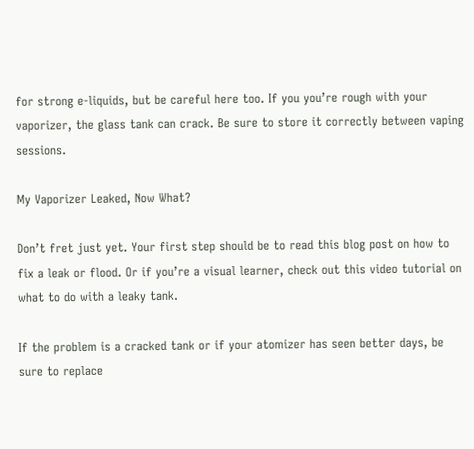for strong e-liquids, but be careful here too. If you you’re rough with your vaporizer, the glass tank can crack. Be sure to store it correctly between vaping sessions.

My Vaporizer Leaked, Now What?

Don’t fret just yet. Your first step should be to read this blog post on how to fix a leak or flood. Or if you’re a visual learner, check out this video tutorial on what to do with a leaky tank.

If the problem is a cracked tank or if your atomizer has seen better days, be sure to replace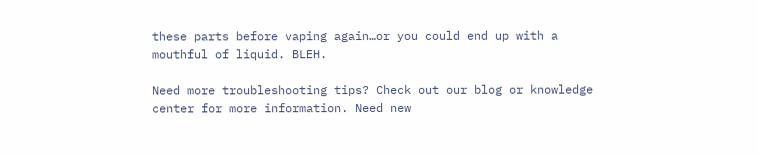these parts before vaping again…or you could end up with a mouthful of liquid. BLEH.

Need more troubleshooting tips? Check out our blog or knowledge center for more information. Need new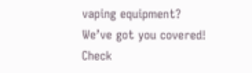vaping equipment? We’ve got you covered! Check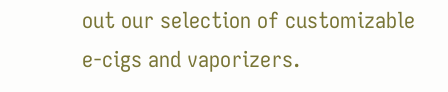out our selection of customizable e-cigs and vaporizers.